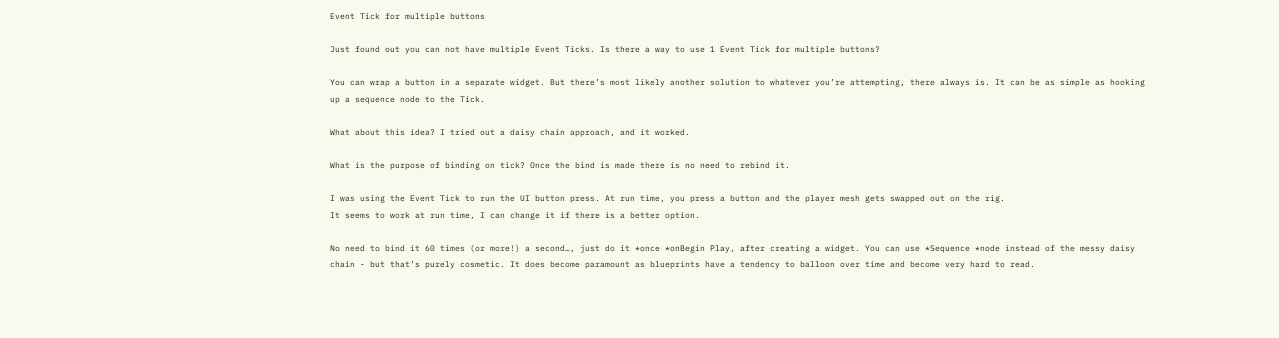Event Tick for multiple buttons

Just found out you can not have multiple Event Ticks. Is there a way to use 1 Event Tick for multiple buttons?

You can wrap a button in a separate widget. But there’s most likely another solution to whatever you’re attempting, there always is. It can be as simple as hooking up a sequence node to the Tick.

What about this idea? I tried out a daisy chain approach, and it worked.

What is the purpose of binding on tick? Once the bind is made there is no need to rebind it.

I was using the Event Tick to run the UI button press. At run time, you press a button and the player mesh gets swapped out on the rig.
It seems to work at run time, I can change it if there is a better option.

No need to bind it 60 times (or more!) a second…, just do it *once *onBegin Play, after creating a widget. You can use *Sequence *node instead of the messy daisy chain - but that’s purely cosmetic. It does become paramount as blueprints have a tendency to balloon over time and become very hard to read.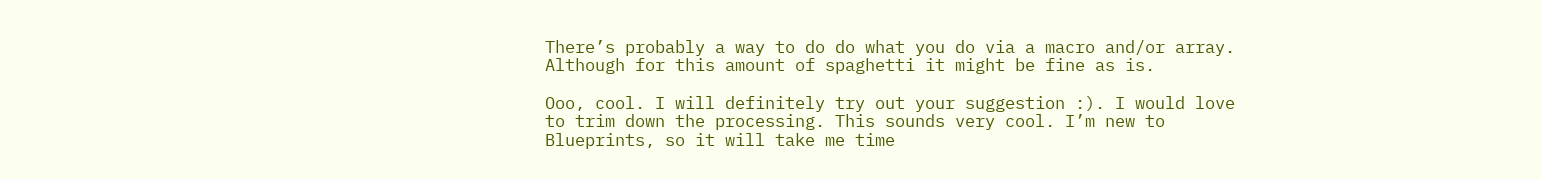There’s probably a way to do do what you do via a macro and/or array. Although for this amount of spaghetti it might be fine as is.

Ooo, cool. I will definitely try out your suggestion :). I would love to trim down the processing. This sounds very cool. I’m new to Blueprints, so it will take me time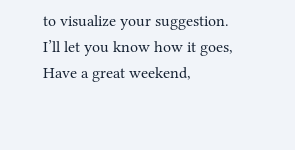to visualize your suggestion.
I’ll let you know how it goes,
Have a great weekend,